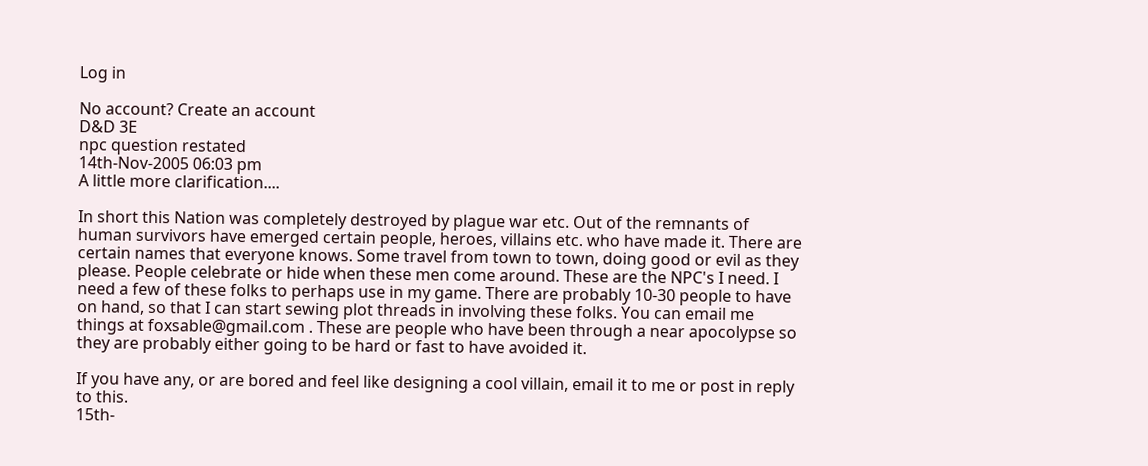Log in

No account? Create an account
D&D 3E
npc question restated
14th-Nov-2005 06:03 pm
A little more clarification....

In short this Nation was completely destroyed by plague war etc. Out of the remnants of human survivors have emerged certain people, heroes, villains etc. who have made it. There are certain names that everyone knows. Some travel from town to town, doing good or evil as they please. People celebrate or hide when these men come around. These are the NPC's I need. I need a few of these folks to perhaps use in my game. There are probably 10-30 people to have on hand, so that I can start sewing plot threads in involving these folks. You can email me things at foxsable@gmail.com . These are people who have been through a near apocolypse so they are probably either going to be hard or fast to have avoided it.

If you have any, or are bored and feel like designing a cool villain, email it to me or post in reply to this.
15th-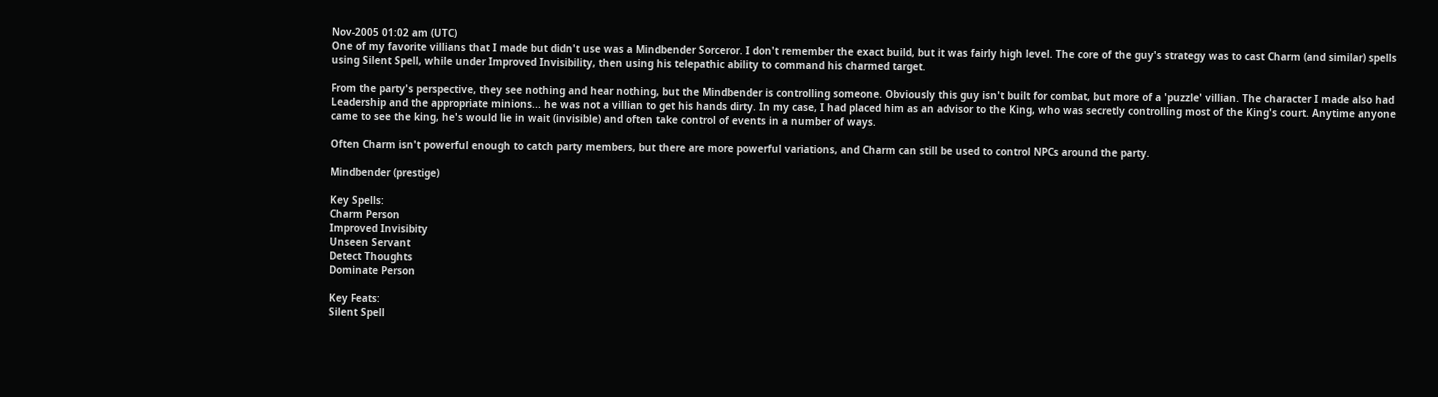Nov-2005 01:02 am (UTC)
One of my favorite villians that I made but didn't use was a Mindbender Sorceror. I don't remember the exact build, but it was fairly high level. The core of the guy's strategy was to cast Charm (and similar) spells using Silent Spell, while under Improved Invisibility, then using his telepathic ability to command his charmed target.

From the party's perspective, they see nothing and hear nothing, but the Mindbender is controlling someone. Obviously this guy isn't built for combat, but more of a 'puzzle' villian. The character I made also had Leadership and the appropriate minions... he was not a villian to get his hands dirty. In my case, I had placed him as an advisor to the King, who was secretly controlling most of the King's court. Anytime anyone came to see the king, he's would lie in wait (invisible) and often take control of events in a number of ways.

Often Charm isn't powerful enough to catch party members, but there are more powerful variations, and Charm can still be used to control NPCs around the party.

Mindbender (prestige)

Key Spells:
Charm Person
Improved Invisibity
Unseen Servant
Detect Thoughts
Dominate Person

Key Feats:
Silent Spell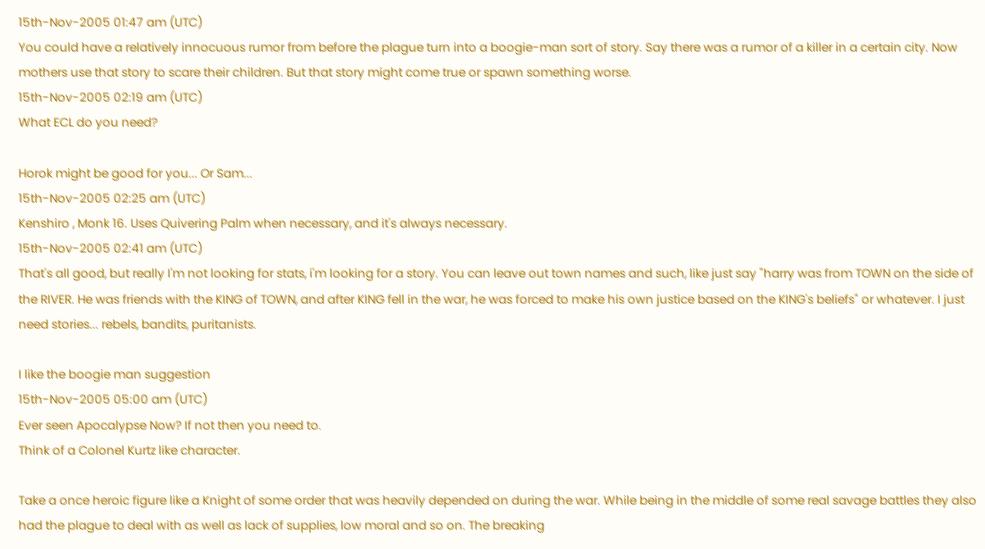15th-Nov-2005 01:47 am (UTC)
You could have a relatively innocuous rumor from before the plague turn into a boogie-man sort of story. Say there was a rumor of a killer in a certain city. Now mothers use that story to scare their children. But that story might come true or spawn something worse.
15th-Nov-2005 02:19 am (UTC)
What ECL do you need?

Horok might be good for you... Or Sam...
15th-Nov-2005 02:25 am (UTC)
Kenshiro , Monk 16. Uses Quivering Palm when necessary, and it's always necessary.
15th-Nov-2005 02:41 am (UTC)
That's all good, but really I'm not looking for stats, i'm looking for a story. You can leave out town names and such, like just say "harry was from TOWN on the side of the RIVER. He was friends with the KING of TOWN, and after KING fell in the war, he was forced to make his own justice based on the KING's beliefs" or whatever. I just need stories... rebels, bandits, puritanists.

I like the boogie man suggestion
15th-Nov-2005 05:00 am (UTC)
Ever seen Apocalypse Now? If not then you need to.
Think of a Colonel Kurtz like character.

Take a once heroic figure like a Knight of some order that was heavily depended on during the war. While being in the middle of some real savage battles they also had the plague to deal with as well as lack of supplies, low moral and so on. The breaking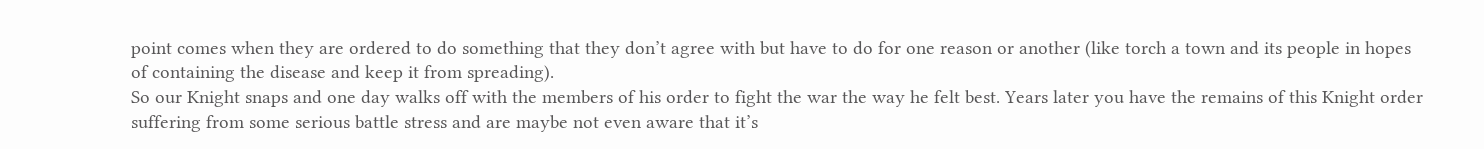point comes when they are ordered to do something that they don’t agree with but have to do for one reason or another (like torch a town and its people in hopes of containing the disease and keep it from spreading).
So our Knight snaps and one day walks off with the members of his order to fight the war the way he felt best. Years later you have the remains of this Knight order suffering from some serious battle stress and are maybe not even aware that it’s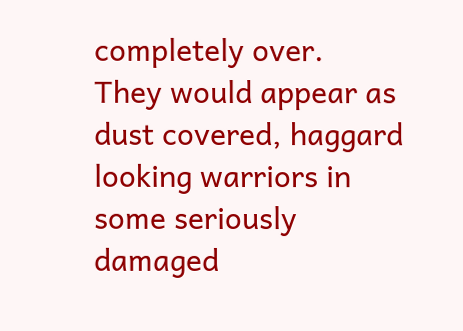completely over.
They would appear as dust covered, haggard looking warriors in some seriously damaged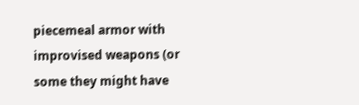piecemeal armor with improvised weapons (or some they might have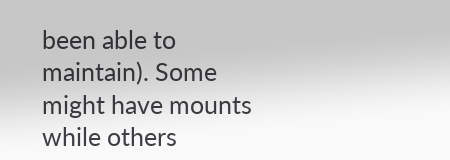been able to maintain). Some might have mounts while others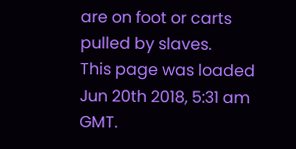are on foot or carts pulled by slaves.
This page was loaded Jun 20th 2018, 5:31 am GMT.